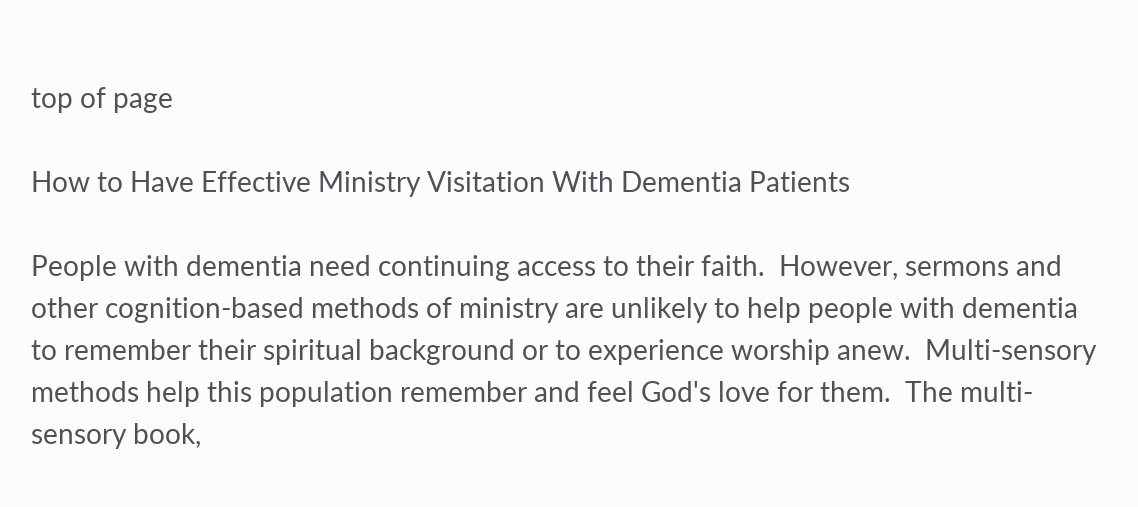top of page

How to Have Effective Ministry Visitation With Dementia Patients

People with dementia need continuing access to their faith.  However, sermons and other cognition-based methods of ministry are unlikely to help people with dementia to remember their spiritual background or to experience worship anew.  Multi-sensory methods help this population remember and feel God's love for them.  The multi-sensory book,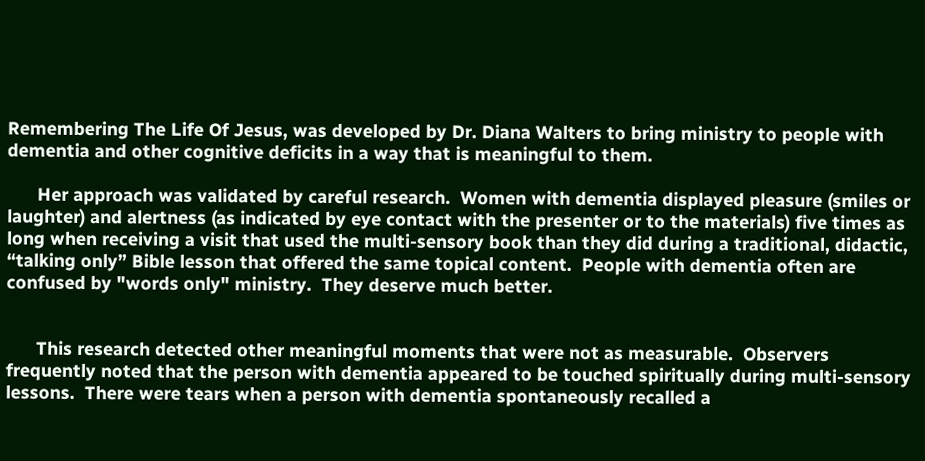Remembering The Life Of Jesus, was developed by Dr. Diana Walters to bring ministry to people with dementia and other cognitive deficits in a way that is meaningful to them.

      Her approach was validated by careful research.  Women with dementia displayed pleasure (smiles or laughter) and alertness (as indicated by eye contact with the presenter or to the materials) five times as long when receiving a visit that used the multi-sensory book than they did during a traditional, didactic, “talking only” Bible lesson that offered the same topical content.  People with dementia often are confused by "words only" ministry.  They deserve much better.


      This research detected other meaningful moments that were not as measurable.  Observers frequently noted that the person with dementia appeared to be touched spiritually during multi-sensory lessons.  There were tears when a person with dementia spontaneously recalled a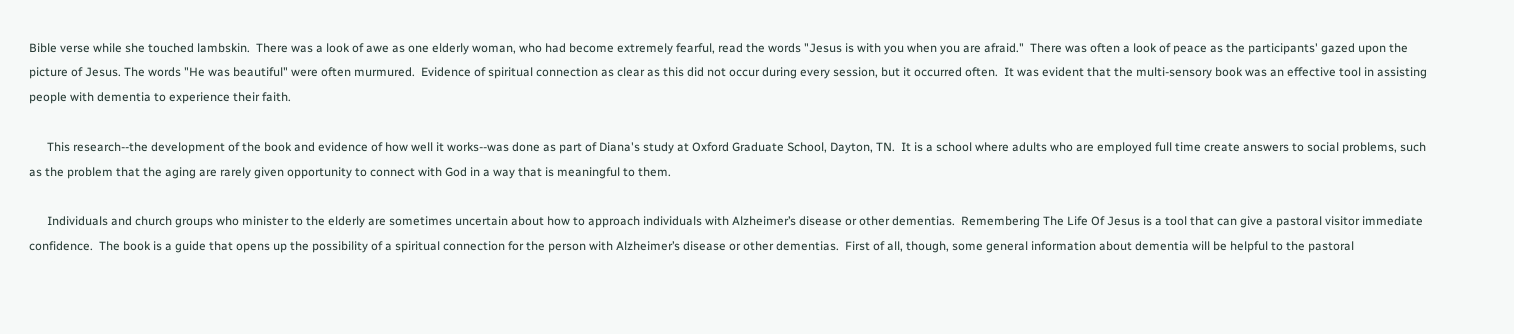Bible verse while she touched lambskin.  There was a look of awe as one elderly woman, who had become extremely fearful, read the words "Jesus is with you when you are afraid."  There was often a look of peace as the participants' gazed upon the picture of Jesus. The words "He was beautiful" were often murmured.  Evidence of spiritual connection as clear as this did not occur during every session, but it occurred often.  It was evident that the multi-sensory book was an effective tool in assisting people with dementia to experience their faith.

      This research--the development of the book and evidence of how well it works--was done as part of Diana's study at Oxford Graduate School, Dayton, TN.  It is a school where adults who are employed full time create answers to social problems, such as the problem that the aging are rarely given opportunity to connect with God in a way that is meaningful to them.

      Individuals and church groups who minister to the elderly are sometimes uncertain about how to approach individuals with Alzheimer’s disease or other dementias.  Remembering The Life Of Jesus is a tool that can give a pastoral visitor immediate confidence.  The book is a guide that opens up the possibility of a spiritual connection for the person with Alzheimer’s disease or other dementias.  First of all, though, some general information about dementia will be helpful to the pastoral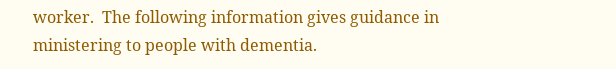worker.  The following information gives guidance in ministering to people with dementia.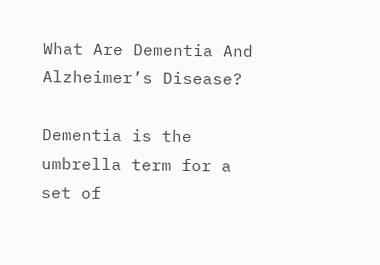What Are Dementia And Alzheimer’s Disease?

Dementia is the umbrella term for a set of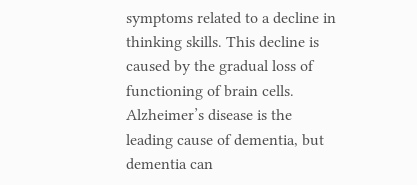symptoms related to a decline in thinking skills. This decline is caused by the gradual loss of functioning of brain cells.  Alzheimer’s disease is the leading cause of dementia, but dementia can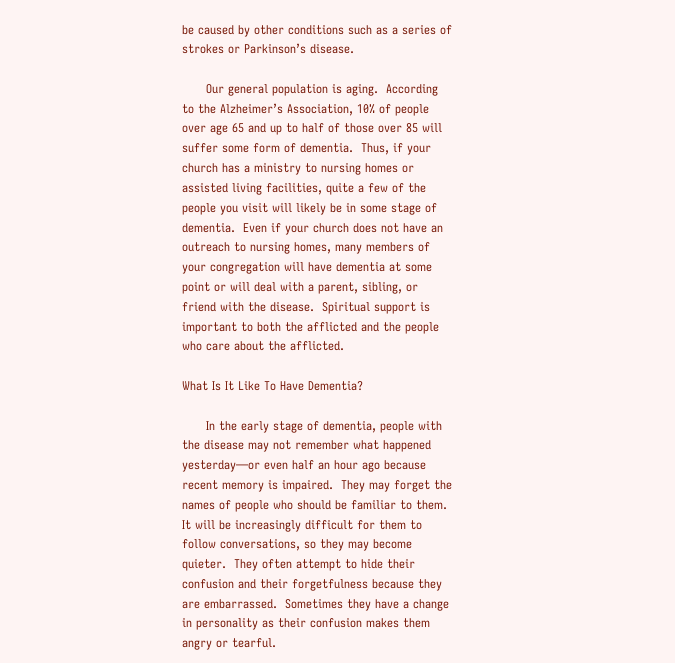be caused by other conditions such as a series of strokes or Parkinson’s disease.

      Our general population is aging.  According to the Alzheimer’s Association, 10% of people over age 65 and up to half of those over 85 will suffer some form of dementia.  Thus, if your church has a ministry to nursing homes or assisted living facilities, quite a few of the people you visit will likely be in some stage of dementia.  Even if your church does not have an outreach to nursing homes, many members of your congregation will have dementia at some point or will deal with a parent, sibling, or friend with the disease.  Spiritual support is important to both the afflicted and the people who care about the afflicted.

What Is It Like To Have Dementia?

      In the early stage of dementia, people with the disease may not remember what happened yesterday—or even half an hour ago because recent memory is impaired.  They may forget the names of people who should be familiar to them.  It will be increasingly difficult for them to follow conversations, so they may become quieter.  They often attempt to hide their confusion and their forgetfulness because they are embarrassed.  Sometimes they have a change in personality as their confusion makes them angry or tearful.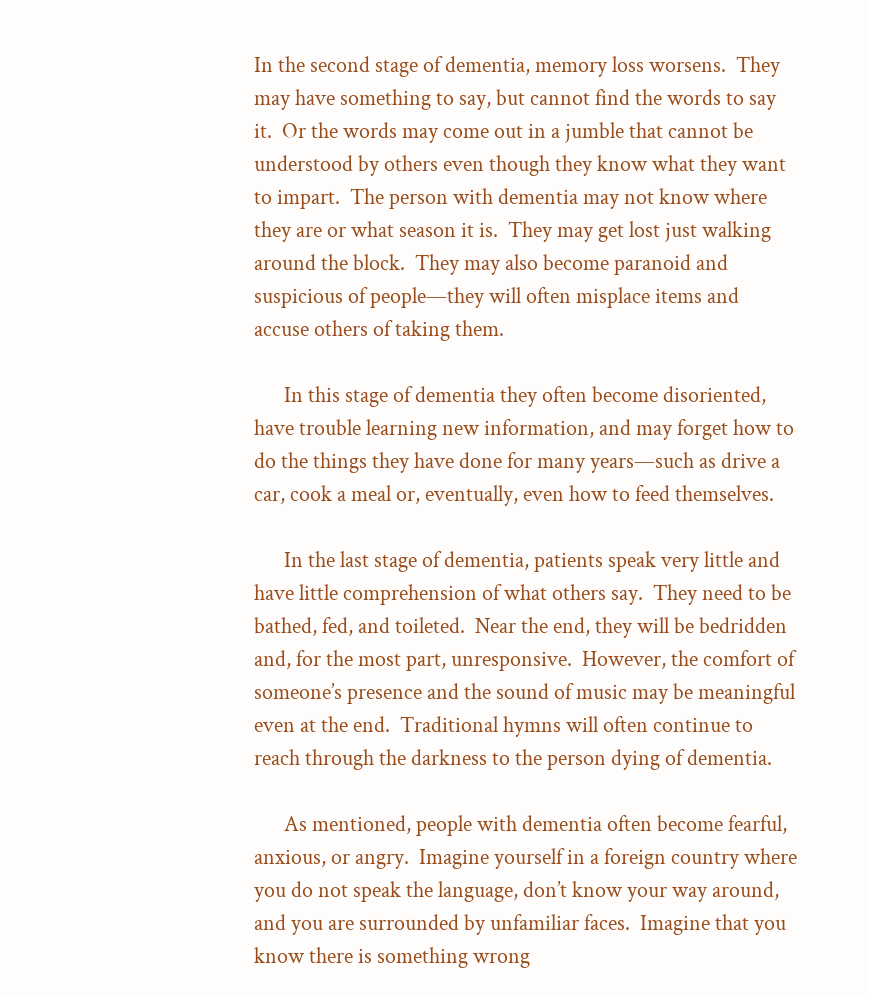In the second stage of dementia, memory loss worsens.  They may have something to say, but cannot find the words to say it.  Or the words may come out in a jumble that cannot be understood by others even though they know what they want to impart.  The person with dementia may not know where they are or what season it is.  They may get lost just walking around the block.  They may also become paranoid and suspicious of people—they will often misplace items and accuse others of taking them.

      In this stage of dementia they often become disoriented, have trouble learning new information, and may forget how to do the things they have done for many years—such as drive a car, cook a meal or, eventually, even how to feed themselves.

      In the last stage of dementia, patients speak very little and have little comprehension of what others say.  They need to be bathed, fed, and toileted.  Near the end, they will be bedridden and, for the most part, unresponsive.  However, the comfort of someone’s presence and the sound of music may be meaningful even at the end.  Traditional hymns will often continue to reach through the darkness to the person dying of dementia.

      As mentioned, people with dementia often become fearful, anxious, or angry.  Imagine yourself in a foreign country where you do not speak the language, don’t know your way around, and you are surrounded by unfamiliar faces.  Imagine that you know there is something wrong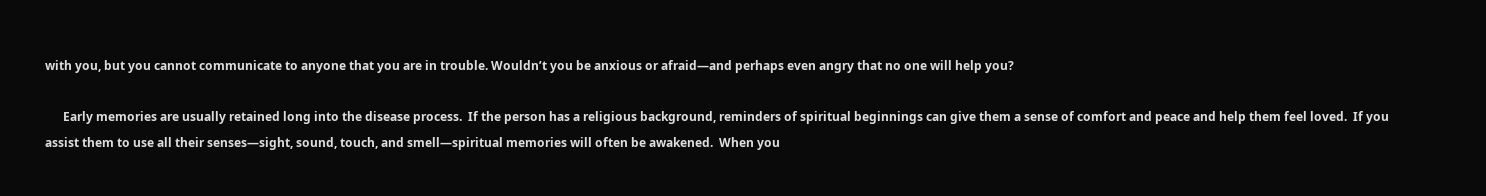with you, but you cannot communicate to anyone that you are in trouble. Wouldn’t you be anxious or afraid—and perhaps even angry that no one will help you?

      Early memories are usually retained long into the disease process.  If the person has a religious background, reminders of spiritual beginnings can give them a sense of comfort and peace and help them feel loved.  If you assist them to use all their senses—sight, sound, touch, and smell—spiritual memories will often be awakened.  When you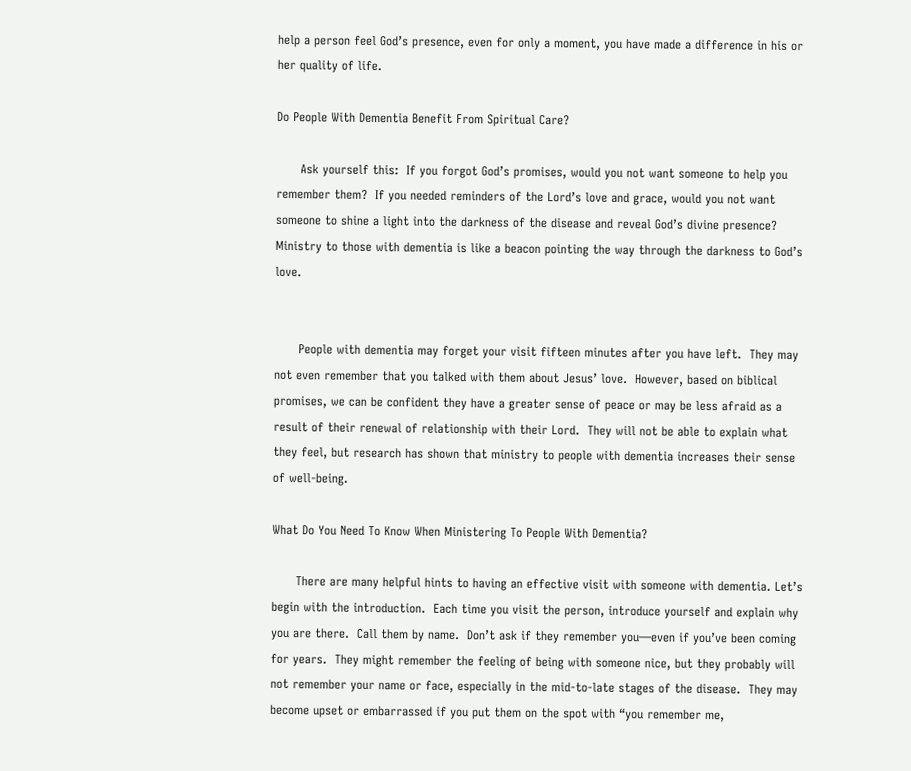help a person feel God’s presence, even for only a moment, you have made a difference in his or her quality of life.

Do People With Dementia Benefit From Spiritual Care?

      Ask yourself this:  If you forgot God’s promises, would you not want someone to help you remember them?  If you needed reminders of the Lord’s love and grace, would you not want someone to shine a light into the darkness of the disease and reveal God’s divine presence? Ministry to those with dementia is like a beacon pointing the way through the darkness to God’s love.


      People with dementia may forget your visit fifteen minutes after you have left.  They may not even remember that you talked with them about Jesus’ love.  However, based on biblical promises, we can be confident they have a greater sense of peace or may be less afraid as a result of their renewal of relationship with their Lord.  They will not be able to explain what they feel, but research has shown that ministry to people with dementia increases their sense of well-being.

What Do You Need To Know When Ministering To People With Dementia?

      There are many helpful hints to having an effective visit with someone with dementia. Let’s begin with the introduction.  Each time you visit the person, introduce yourself and explain why you are there.  Call them by name.  Don’t ask if they remember you—even if you’ve been coming for years.  They might remember the feeling of being with someone nice, but they probably will not remember your name or face, especially in the mid-to-late stages of the disease.  They may become upset or embarrassed if you put them on the spot with “you remember me,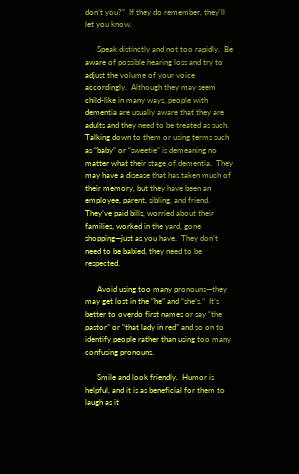don’t you?”  If they do remember, they’ll let you know.

      Speak distinctly and not too rapidly.  Be aware of possible hearing loss and try to adjust the volume of your voice accordingly.  Although they may seem child-like in many ways, people with dementia are usually aware that they are adults and they need to be treated as such.  Talking down to them or using terms such as “baby” or “sweetie” is demeaning no matter what their stage of dementia.  They may have a disease that has taken much of their memory, but they have been an employee, parent, sibling, and friend.  They’ve paid bills, worried about their families, worked in the yard, gone shopping—just as you have.  They don’t need to be babied, they need to be respected.

      Avoid using too many pronouns—they may get lost in the “he” and “she’s.”  It’s better to overdo first names or say “the pastor” or “that lady in red” and so on to identify people rather than using too many confusing pronouns.

      Smile and look friendly.  Humor is helpful, and it is as beneficial for them to laugh as it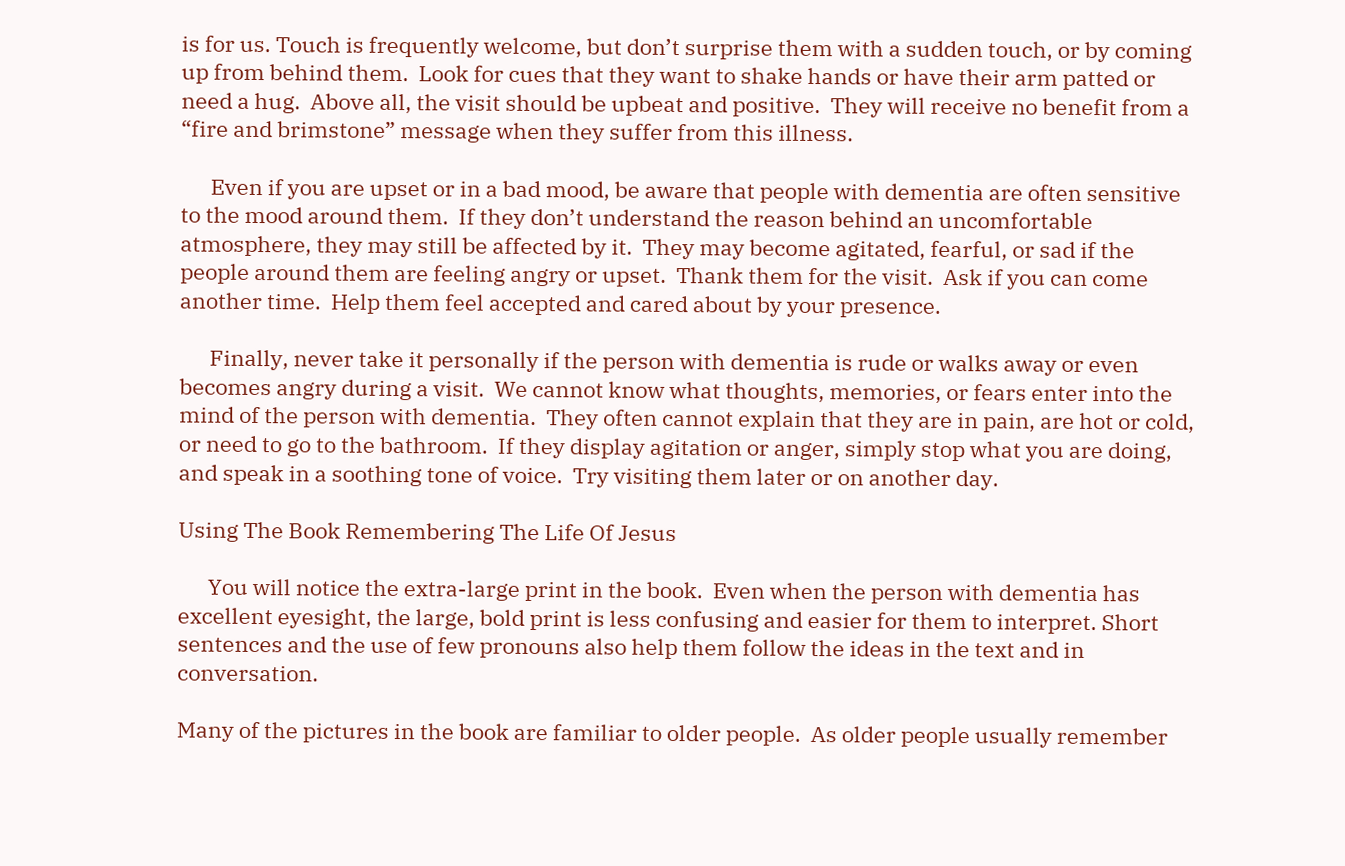is for us. Touch is frequently welcome, but don’t surprise them with a sudden touch, or by coming up from behind them.  Look for cues that they want to shake hands or have their arm patted or need a hug.  Above all, the visit should be upbeat and positive.  They will receive no benefit from a “fire and brimstone” message when they suffer from this illness.

      Even if you are upset or in a bad mood, be aware that people with dementia are often sensitive to the mood around them.  If they don’t understand the reason behind an uncomfortable atmosphere, they may still be affected by it.  They may become agitated, fearful, or sad if the people around them are feeling angry or upset.  Thank them for the visit.  Ask if you can come another time.  Help them feel accepted and cared about by your presence.

      Finally, never take it personally if the person with dementia is rude or walks away or even becomes angry during a visit.  We cannot know what thoughts, memories, or fears enter into the mind of the person with dementia.  They often cannot explain that they are in pain, are hot or cold, or need to go to the bathroom.  If they display agitation or anger, simply stop what you are doing, and speak in a soothing tone of voice.  Try visiting them later or on another day.

Using The Book Remembering The Life Of Jesus

      You will notice the extra-large print in the book.  Even when the person with dementia has excellent eyesight, the large, bold print is less confusing and easier for them to interpret. Short sentences and the use of few pronouns also help them follow the ideas in the text and in conversation.

Many of the pictures in the book are familiar to older people.  As older people usually remember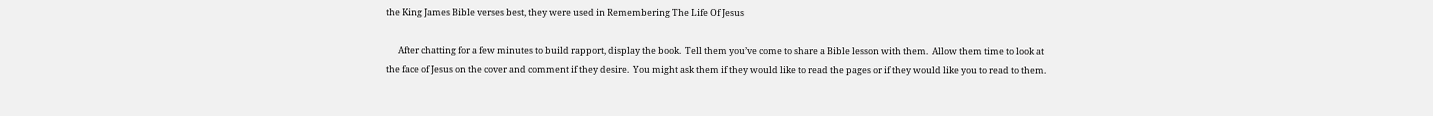the King James Bible verses best, they were used in Remembering The Life Of Jesus

      After chatting for a few minutes to build rapport, display the book.  Tell them you’ve come to share a Bible lesson with them.  Allow them time to look at the face of Jesus on the cover and comment if they desire.  You might ask them if they would like to read the pages or if they would like you to read to them.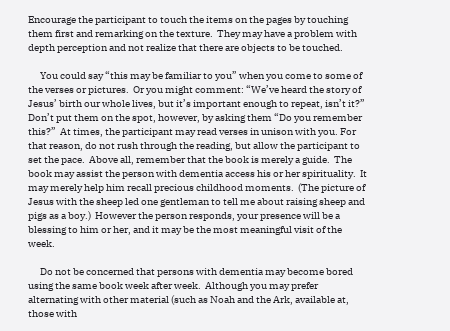Encourage the participant to touch the items on the pages by touching them first and remarking on the texture.  They may have a problem with depth perception and not realize that there are objects to be touched.

      You could say “this may be familiar to you” when you come to some of the verses or pictures.  Or you might comment: “We’ve heard the story of Jesus’ birth our whole lives, but it’s important enough to repeat, isn’t it?”  Don’t put them on the spot, however, by asking them “Do you remember this?”  At times, the participant may read verses in unison with you. For that reason, do not rush through the reading, but allow the participant to set the pace.  Above all, remember that the book is merely a guide.  The book may assist the person with dementia access his or her spirituality.  It may merely help him recall precious childhood moments.  (The picture of Jesus with the sheep led one gentleman to tell me about raising sheep and pigs as a boy.)  However the person responds, your presence will be a blessing to him or her, and it may be the most meaningful visit of the week.

      Do not be concerned that persons with dementia may become bored using the same book week after week.  Although you may prefer alternating with other material (such as Noah and the Ark, available at, those with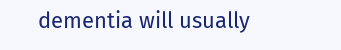dementia will usually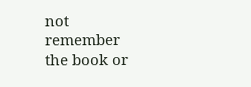not remember the book or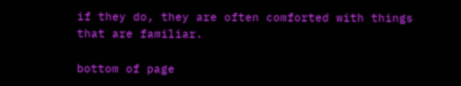if they do, they are often comforted with things that are familiar.

bottom of page